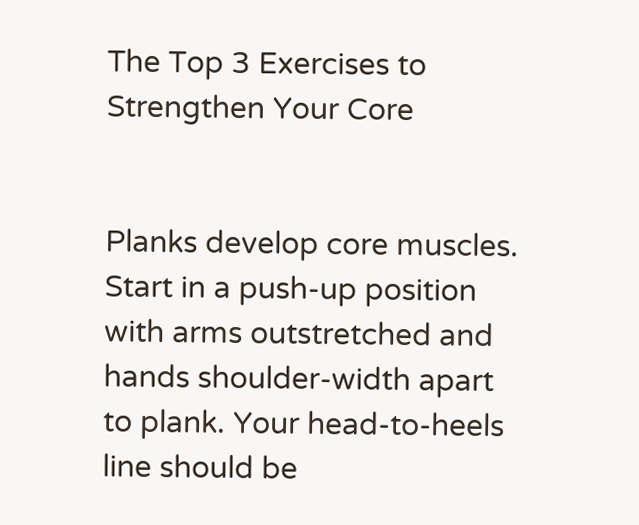The Top 3 Exercises to Strengthen Your Core


Planks develop core muscles. Start in a push-up position with arms outstretched and hands shoulder-width apart to plank. Your head-to-heels line should be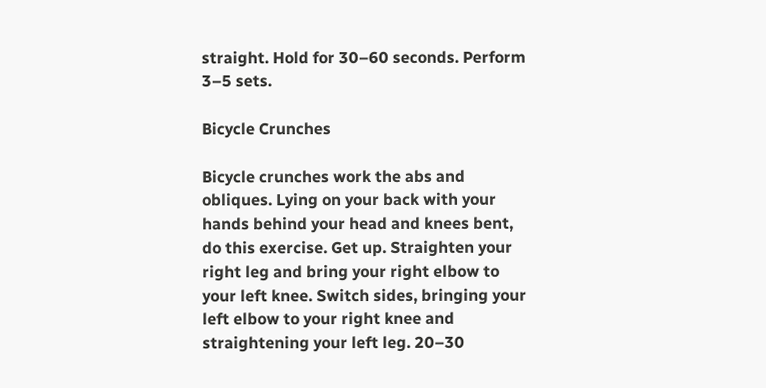straight. Hold for 30–60 seconds. Perform 3–5 sets.

Bicycle Crunches

Bicycle crunches work the abs and obliques. Lying on your back with your hands behind your head and knees bent, do this exercise. Get up. Straighten your right leg and bring your right elbow to your left knee. Switch sides, bringing your left elbow to your right knee and straightening your left leg. 20–30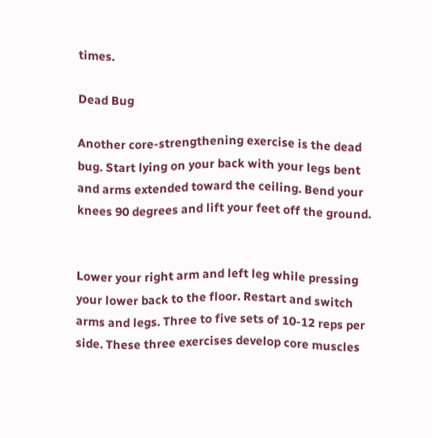times.

Dead Bug

Another core-strengthening exercise is the dead bug. Start lying on your back with your legs bent and arms extended toward the ceiling. Bend your knees 90 degrees and lift your feet off the ground.


Lower your right arm and left leg while pressing your lower back to the floor. Restart and switch arms and legs. Three to five sets of 10-12 reps per side. These three exercises develop core muscles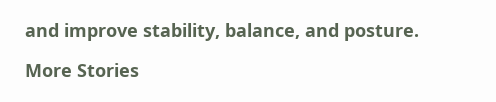and improve stability, balance, and posture.

More Stories